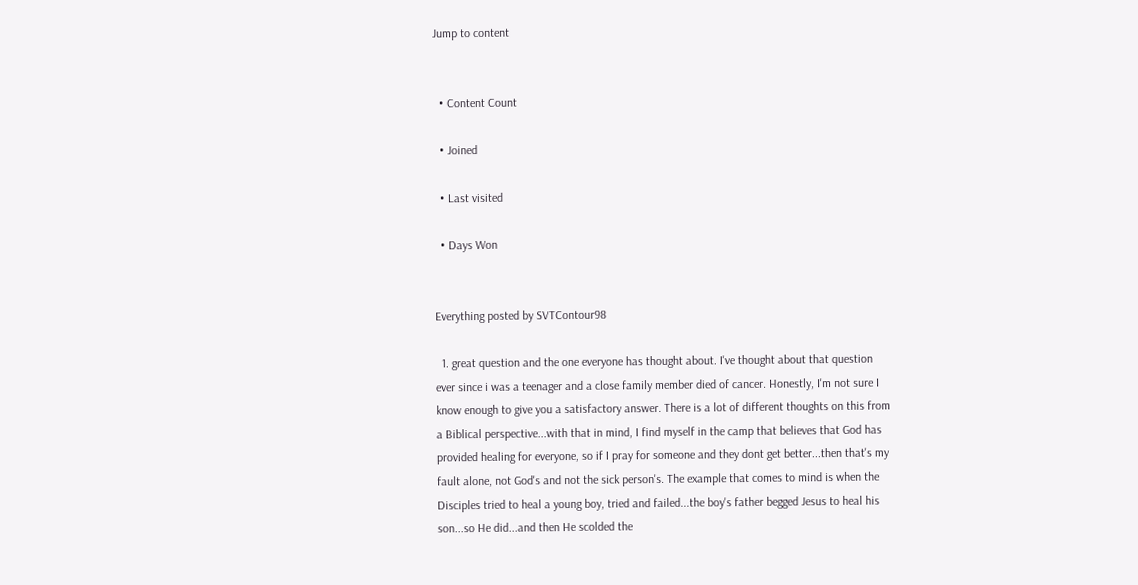Jump to content


  • Content Count

  • Joined

  • Last visited

  • Days Won


Everything posted by SVTContour98

  1. great question and the one everyone has thought about. I've thought about that question ever since i was a teenager and a close family member died of cancer. Honestly, I'm not sure I know enough to give you a satisfactory answer. There is a lot of different thoughts on this from a Biblical perspective...with that in mind, I find myself in the camp that believes that God has provided healing for everyone, so if I pray for someone and they dont get better...then that's my fault alone, not God's and not the sick person's. The example that comes to mind is when the Disciples tried to heal a young boy, tried and failed...the boy's father begged Jesus to heal his son...so He did...and then He scolded the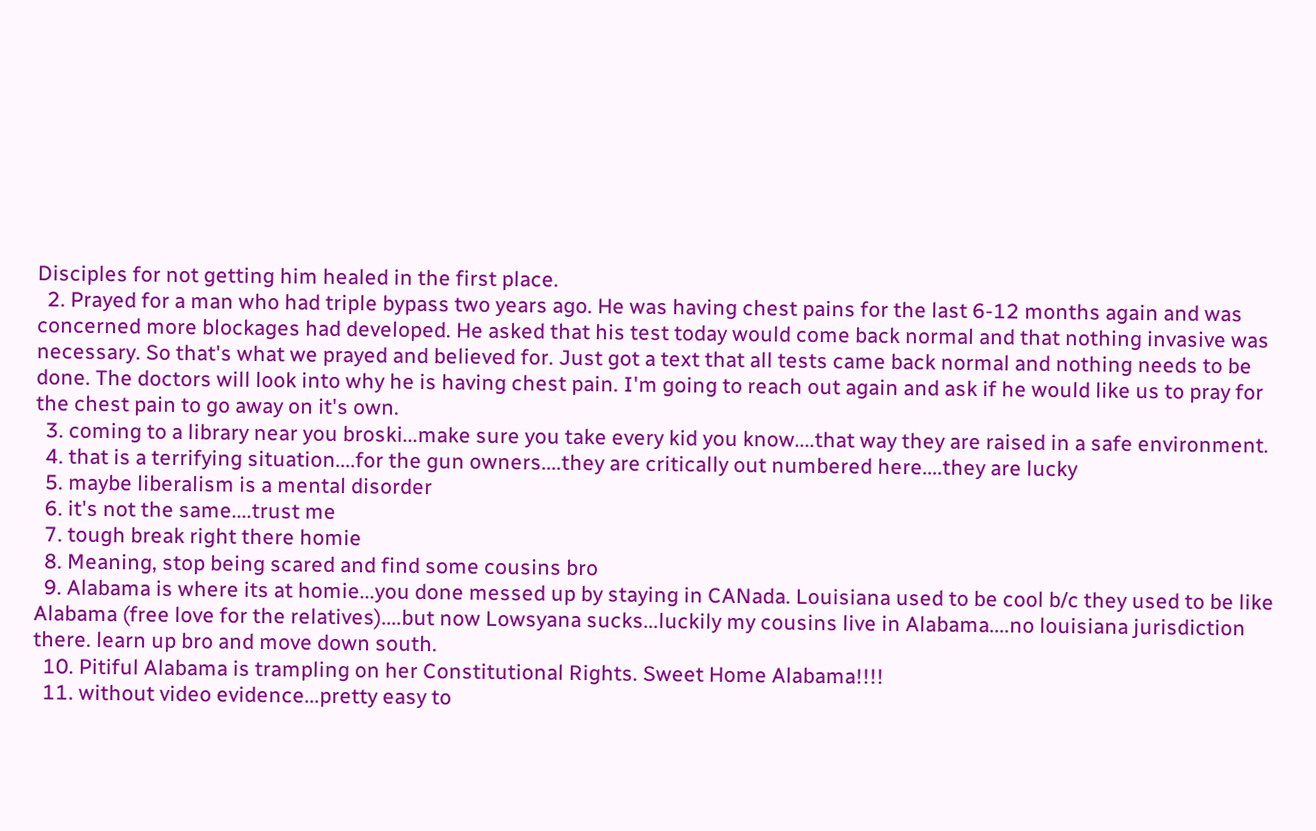Disciples for not getting him healed in the first place.
  2. Prayed for a man who had triple bypass two years ago. He was having chest pains for the last 6-12 months again and was concerned more blockages had developed. He asked that his test today would come back normal and that nothing invasive was necessary. So that's what we prayed and believed for. Just got a text that all tests came back normal and nothing needs to be done. The doctors will look into why he is having chest pain. I'm going to reach out again and ask if he would like us to pray for the chest pain to go away on it's own.
  3. coming to a library near you broski...make sure you take every kid you know....that way they are raised in a safe environment.
  4. that is a terrifying situation....for the gun owners....they are critically out numbered here....they are lucky
  5. maybe liberalism is a mental disorder
  6. it's not the same....trust me
  7. tough break right there homie
  8. Meaning, stop being scared and find some cousins bro
  9. Alabama is where its at homie...you done messed up by staying in CANada. Louisiana used to be cool b/c they used to be like Alabama (free love for the relatives)....but now Lowsyana sucks...luckily my cousins live in Alabama....no louisiana jurisdiction there. learn up bro and move down south.
  10. Pitiful Alabama is trampling on her Constitutional Rights. Sweet Home Alabama!!!!
  11. without video evidence...pretty easy to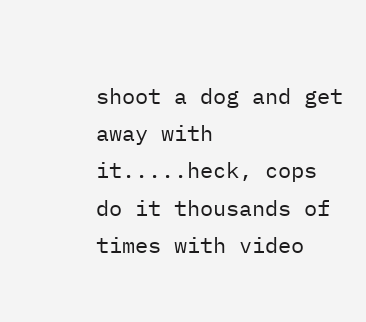shoot a dog and get away with it.....heck, cops do it thousands of times with video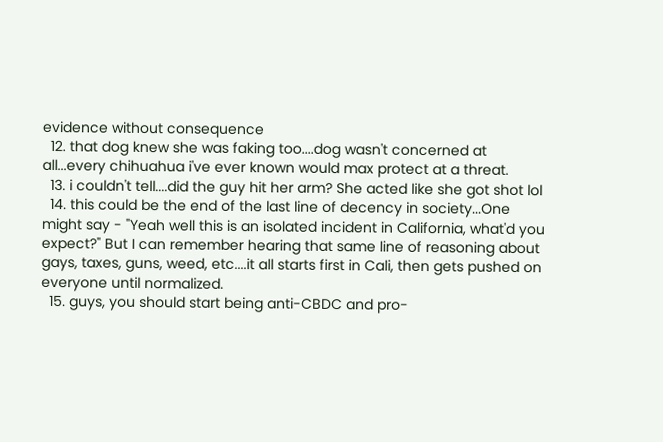evidence without consequence
  12. that dog knew she was faking too....dog wasn't concerned at all...every chihuahua i've ever known would max protect at a threat.
  13. i couldn't tell....did the guy hit her arm? She acted like she got shot lol
  14. this could be the end of the last line of decency in society...One might say - "Yeah well this is an isolated incident in California, what'd you expect?" But I can remember hearing that same line of reasoning about gays, taxes, guns, weed, etc....it all starts first in Cali, then gets pushed on everyone until normalized.
  15. guys, you should start being anti-CBDC and pro-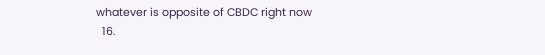whatever is opposite of CBDC right now
  16.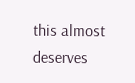this almost deserves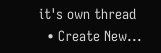it's own thread
  • Create New...